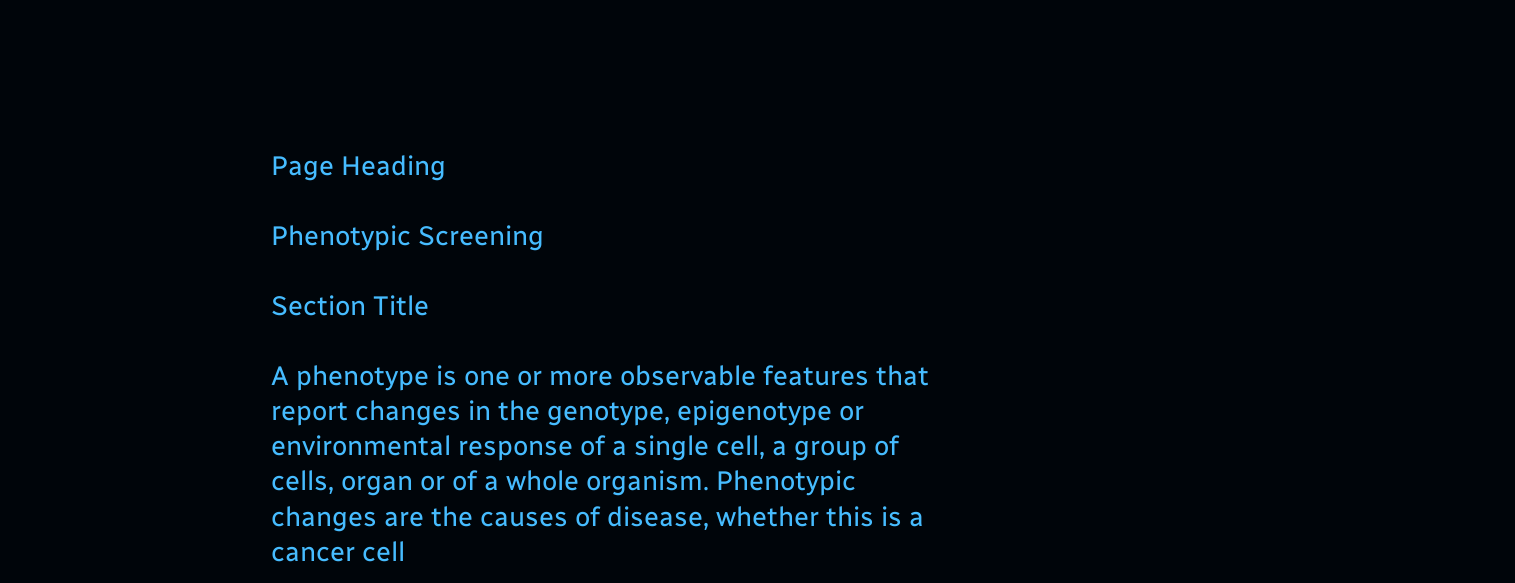Page Heading

Phenotypic Screening

Section Title

A phenotype is one or more observable features that report changes in the genotype, epigenotype or environmental response of a single cell, a group of cells, organ or of a whole organism. Phenotypic changes are the causes of disease, whether this is a cancer cell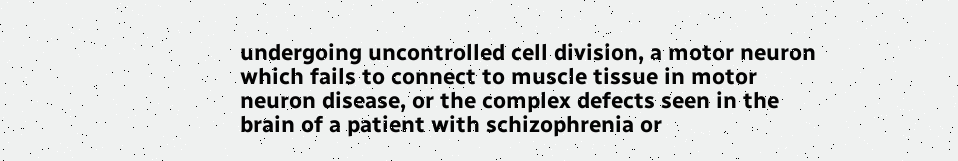undergoing uncontrolled cell division, a motor neuron which fails to connect to muscle tissue in motor neuron disease, or the complex defects seen in the brain of a patient with schizophrenia or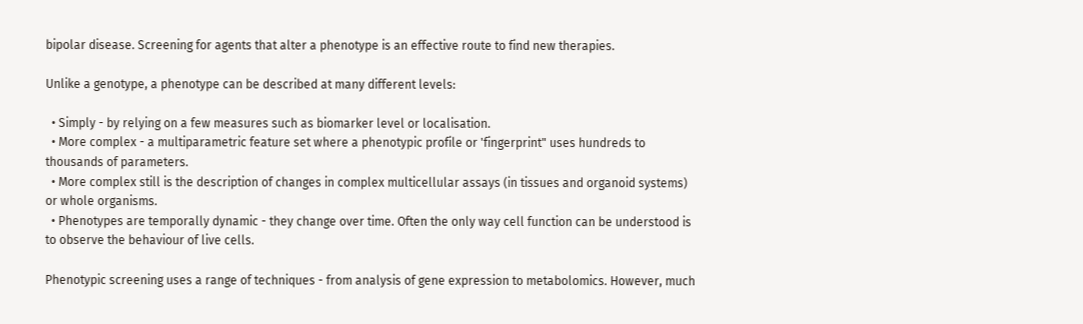bipolar disease. Screening for agents that alter a phenotype is an effective route to find new therapies.

Unlike a genotype, a phenotype can be described at many different levels:

  • Simply - by relying on a few measures such as biomarker level or localisation.
  • More complex - a multiparametric feature set where a phenotypic profile or 'fingerprint" uses hundreds to thousands of parameters.
  • More complex still is the description of changes in complex multicellular assays (in tissues and organoid systems) or whole organisms.
  • Phenotypes are temporally dynamic - they change over time. Often the only way cell function can be understood is to observe the behaviour of live cells.

Phenotypic screening uses a range of techniques - from analysis of gene expression to metabolomics. However, much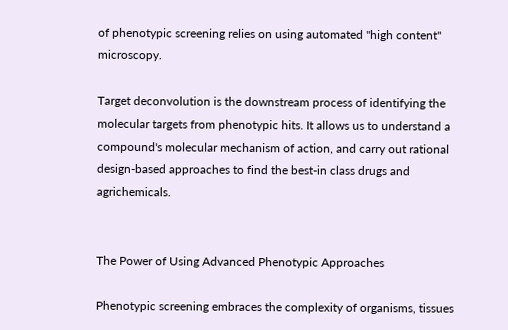of phenotypic screening relies on using automated "high content" microscopy.

Target deconvolution is the downstream process of identifying the molecular targets from phenotypic hits. It allows us to understand a compound's molecular mechanism of action, and carry out rational design-based approaches to find the best-in class drugs and agrichemicals.


The Power of Using Advanced Phenotypic Approaches

Phenotypic screening embraces the complexity of organisms, tissues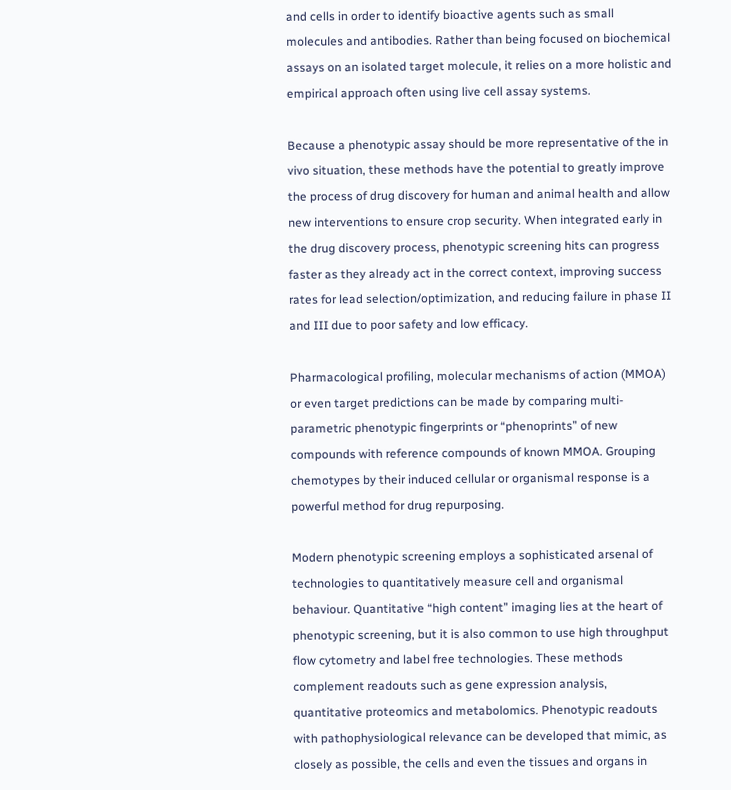and cells in order to identify bioactive agents such as small molecules and antibodies. Rather than being focused on biochemical assays on an isolated target molecule, it relies on a more holistic and empirical approach often using live cell assay systems.

Because a phenotypic assay should be more representative of the in vivo situation, these methods have the potential to greatly improve the process of drug discovery for human and animal health and allow new interventions to ensure crop security. When integrated early in the drug discovery process, phenotypic screening hits can progress faster as they already act in the correct context, improving success rates for lead selection/optimization, and reducing failure in phase II and III due to poor safety and low efficacy.

Pharmacological profiling, molecular mechanisms of action (MMOA) or even target predictions can be made by comparing multi-parametric phenotypic fingerprints or “phenoprints” of new compounds with reference compounds of known MMOA. Grouping chemotypes by their induced cellular or organismal response is a powerful method for drug repurposing.

Modern phenotypic screening employs a sophisticated arsenal of technologies to quantitatively measure cell and organismal behaviour. Quantitative “high content” imaging lies at the heart of phenotypic screening, but it is also common to use high throughput flow cytometry and label free technologies. These methods complement readouts such as gene expression analysis, quantitative proteomics and metabolomics. Phenotypic readouts with pathophysiological relevance can be developed that mimic, as closely as possible, the cells and even the tissues and organs in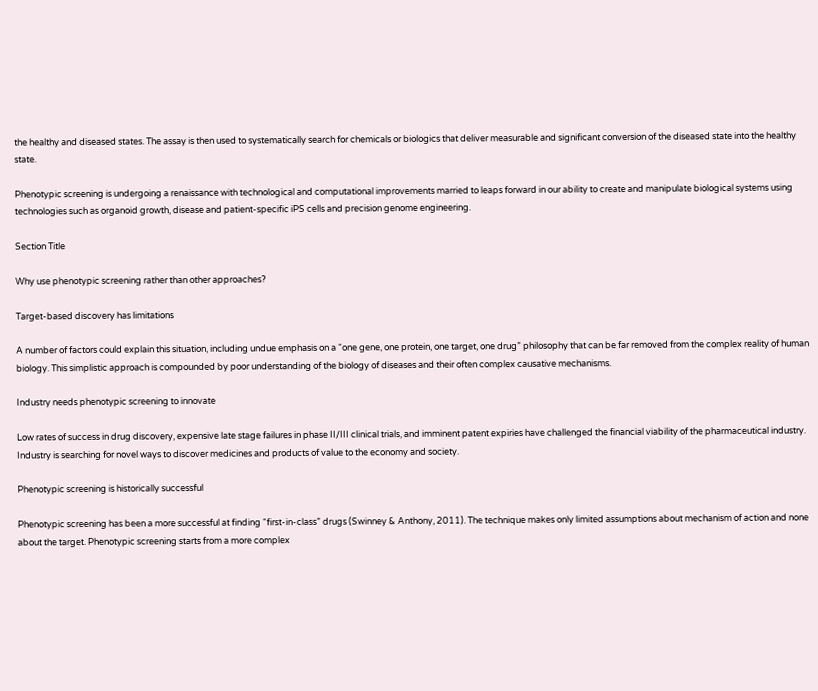the healthy and diseased states. The assay is then used to systematically search for chemicals or biologics that deliver measurable and significant conversion of the diseased state into the healthy state.

Phenotypic screening is undergoing a renaissance with technological and computational improvements married to leaps forward in our ability to create and manipulate biological systems using technologies such as organoid growth, disease and patient-specific iPS cells and precision genome engineering.

Section Title

Why use phenotypic screening rather than other approaches?

Target-based discovery has limitations

A number of factors could explain this situation, including undue emphasis on a “one gene, one protein, one target, one drug” philosophy that can be far removed from the complex reality of human biology. This simplistic approach is compounded by poor understanding of the biology of diseases and their often complex causative mechanisms.

Industry needs phenotypic screening to innovate

Low rates of success in drug discovery, expensive late stage failures in phase II/III clinical trials, and imminent patent expiries have challenged the financial viability of the pharmaceutical industry.
Industry is searching for novel ways to discover medicines and products of value to the economy and society.

Phenotypic screening is historically successful

Phenotypic screening has been a more successful at finding “first-in-class” drugs (Swinney & Anthony, 2011). The technique makes only limited assumptions about mechanism of action and none about the target. Phenotypic screening starts from a more complex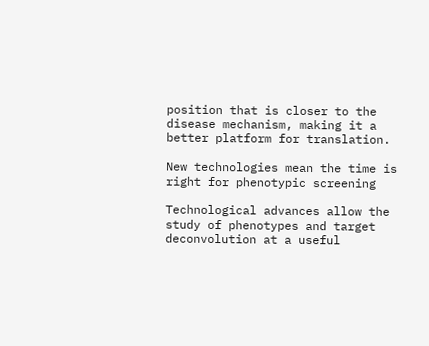position that is closer to the disease mechanism, making it a better platform for translation.

New technologies mean the time is right for phenotypic screening

Technological advances allow the study of phenotypes and target deconvolution at a useful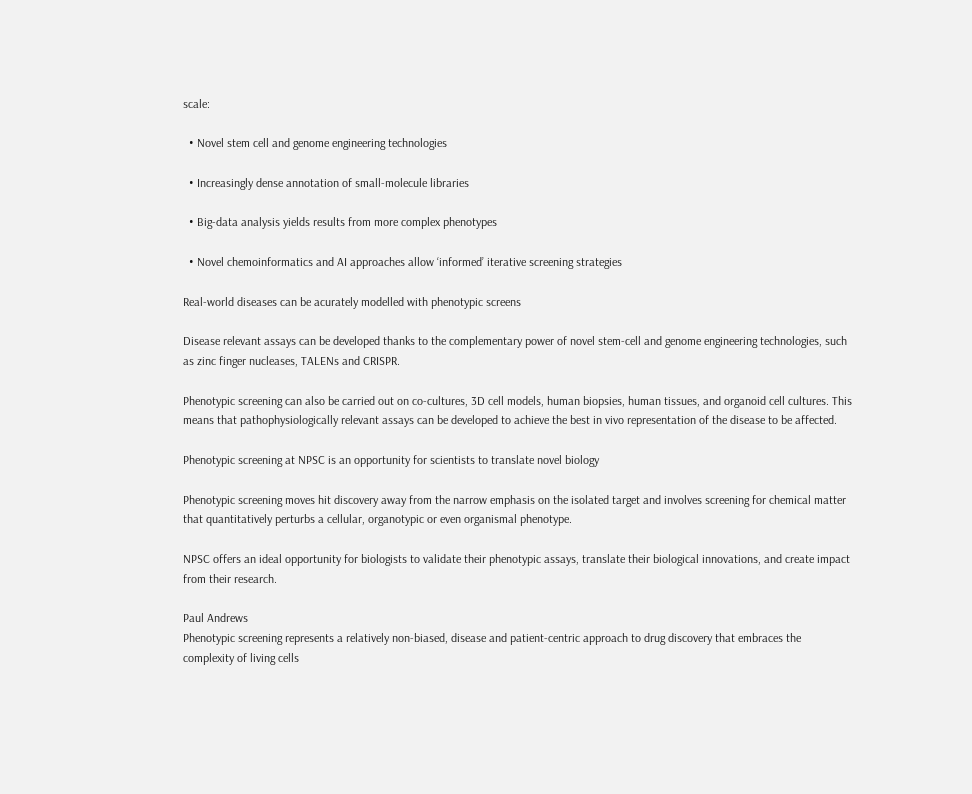scale:

  • Novel stem cell and genome engineering technologies

  • Increasingly dense annotation of small-molecule libraries

  • Big-data analysis yields results from more complex phenotypes

  • Novel chemoinformatics and AI approaches allow ‘informed’ iterative screening strategies

Real-world diseases can be acurately modelled with phenotypic screens

Disease relevant assays can be developed thanks to the complementary power of novel stem-cell and genome engineering technologies, such as zinc finger nucleases, TALENs and CRISPR.

Phenotypic screening can also be carried out on co-cultures, 3D cell models, human biopsies, human tissues, and organoid cell cultures. This means that pathophysiologically relevant assays can be developed to achieve the best in vivo representation of the disease to be affected.

Phenotypic screening at NPSC is an opportunity for scientists to translate novel biology

Phenotypic screening moves hit discovery away from the narrow emphasis on the isolated target and involves screening for chemical matter that quantitatively perturbs a cellular, organotypic or even organismal phenotype.

NPSC offers an ideal opportunity for biologists to validate their phenotypic assays, translate their biological innovations, and create impact from their research.

Paul Andrews
Phenotypic screening represents a relatively non-biased, disease and patient-centric approach to drug discovery that embraces the complexity of living cells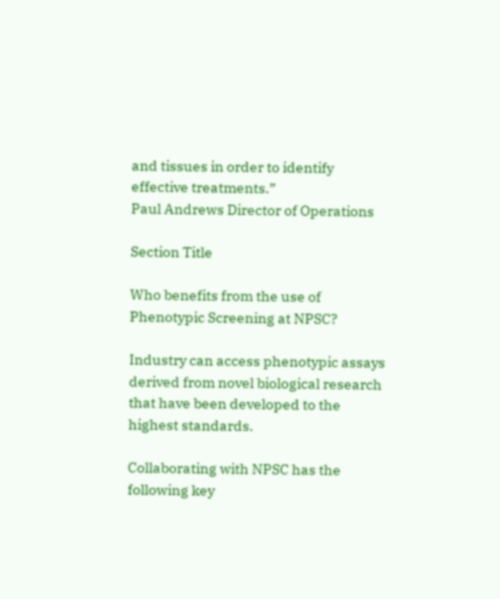and tissues in order to identify effective treatments.”
Paul Andrews Director of Operations

Section Title

Who benefits from the use of Phenotypic Screening at NPSC?

Industry can access phenotypic assays derived from novel biological research that have been developed to the highest standards.

Collaborating with NPSC has the following key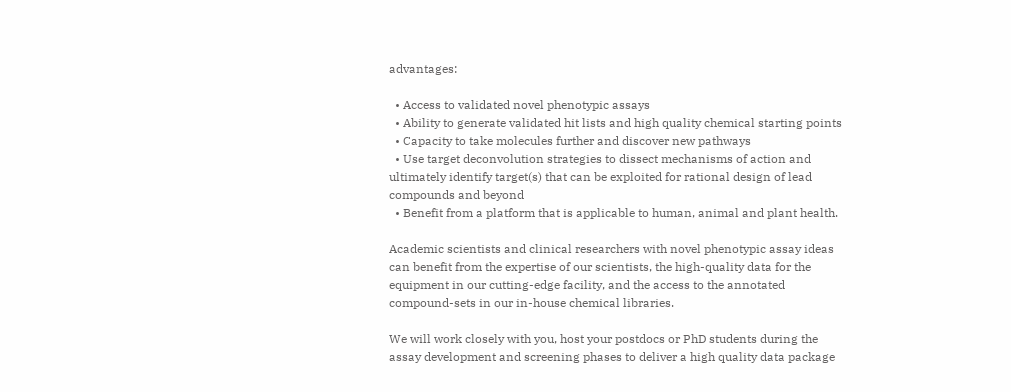advantages:

  • Access to validated novel phenotypic assays
  • Ability to generate validated hit lists and high quality chemical starting points
  • Capacity to take molecules further and discover new pathways
  • Use target deconvolution strategies to dissect mechanisms of action and ultimately identify target(s) that can be exploited for rational design of lead compounds and beyond
  • Benefit from a platform that is applicable to human, animal and plant health.

Academic scientists and clinical researchers with novel phenotypic assay ideas can benefit from the expertise of our scientists, the high-quality data for the equipment in our cutting-edge facility, and the access to the annotated compound-sets in our in-house chemical libraries.

We will work closely with you, host your postdocs or PhD students during the assay development and screening phases to deliver a high quality data package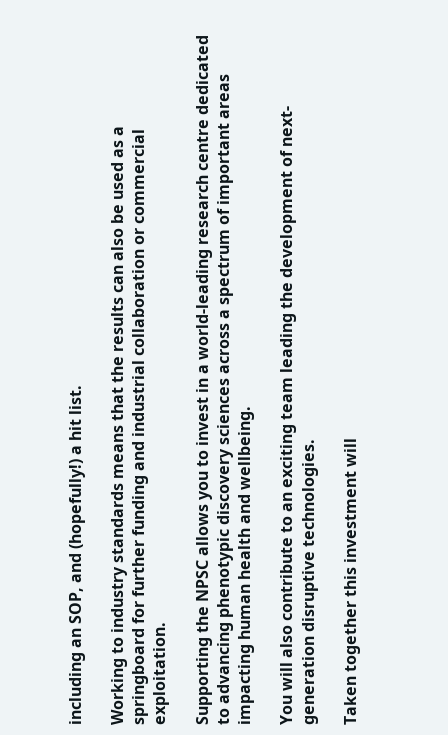including an SOP, and (hopefully!) a hit list.

Working to industry standards means that the results can also be used as a springboard for further funding and industrial collaboration or commercial exploitation.

Supporting the NPSC allows you to invest in a world-leading research centre dedicated to advancing phenotypic discovery sciences across a spectrum of important areas impacting human health and wellbeing.

You will also contribute to an exciting team leading the development of next-generation disruptive technologies.

Taken together this investment will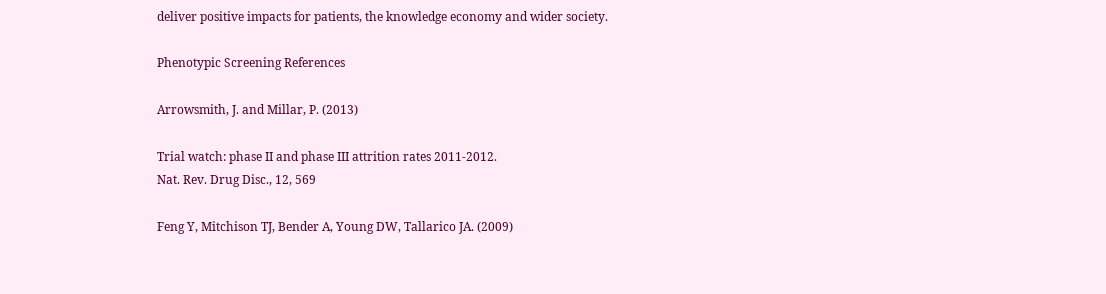deliver positive impacts for patients, the knowledge economy and wider society.

Phenotypic Screening References

Arrowsmith, J. and Millar, P. (2013)

Trial watch: phase II and phase III attrition rates 2011-2012.
Nat. Rev. Drug Disc., 12, 569

Feng Y, Mitchison TJ, Bender A, Young DW, Tallarico JA. (2009)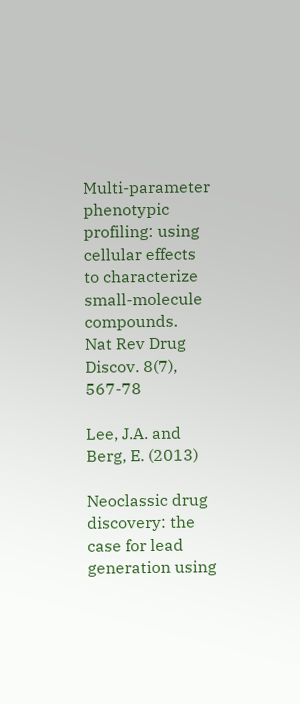Multi-parameter phenotypic profiling: using cellular effects to characterize small-molecule compounds.
Nat Rev Drug Discov. 8(7), 567-78

Lee, J.A. and Berg, E. (2013)

Neoclassic drug discovery: the case for lead generation using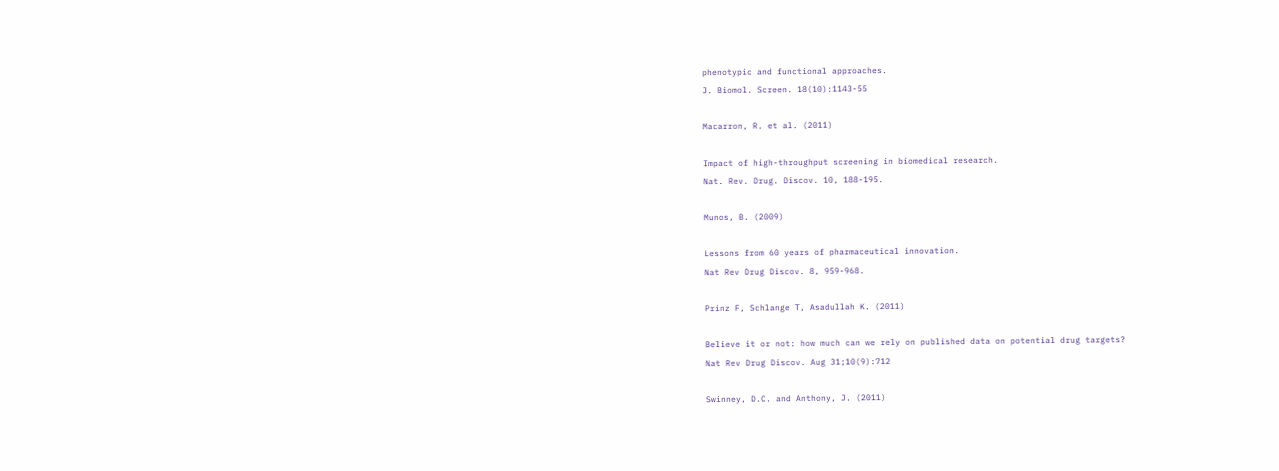phenotypic and functional approaches.
J. Biomol. Screen. 18(10):1143-55

Macarron, R. et al. (2011)

Impact of high-throughput screening in biomedical research.
Nat. Rev. Drug. Discov. 10, 188-195.

Munos, B. (2009)

Lessons from 60 years of pharmaceutical innovation.
Nat Rev Drug Discov. 8, 959-968.

Prinz F, Schlange T, Asadullah K. (2011)

Believe it or not: how much can we rely on published data on potential drug targets?
Nat Rev Drug Discov. Aug 31;10(9):712

Swinney, D.C. and Anthony, J. (2011)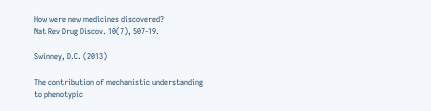How were new medicines discovered?
Nat Rev Drug Discov. 10(7), 507-19.

Swinney, D.C. (2013)

The contribution of mechanistic understanding to phenotypic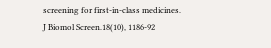screening for first-in-class medicines.
J Biomol Screen.18(10), 1186-92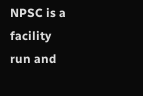NPSC is a facility run and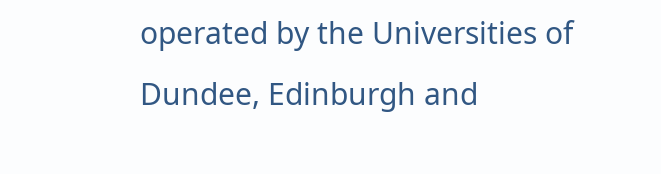operated by the Universities of Dundee, Edinburgh and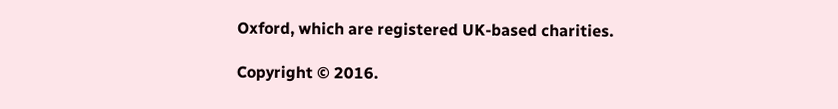Oxford, which are registered UK-based charities.

Copyright © 2016.